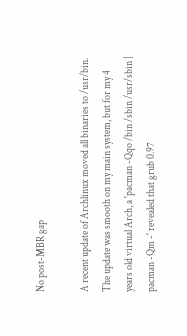No post-MBR gap

A recent update of Archlinux moved all binaries to /usr/bin. The update was smooth on my main system, but for my 4 years old virtual Arch, a 'pacman -Qqo /bin /sbin /usr/sbin | pacman -Qm -' revealed that grub 0.97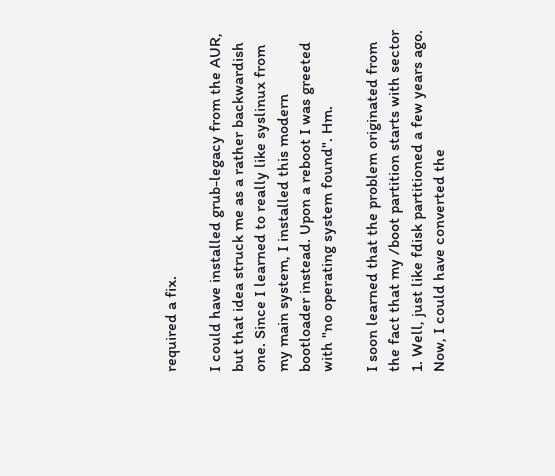required a fix.

I could have installed grub-legacy from the AUR, but that idea struck me as a rather backwardish one. Since I learned to really like syslinux from my main system, I installed this modern bootloader instead. Upon a reboot I was greeted with "no operating system found". Hm.

I soon learned that the problem originated from the fact that my /boot partition starts with sector 1. Well, just like fdisk partitioned a few years ago. Now, I could have converted the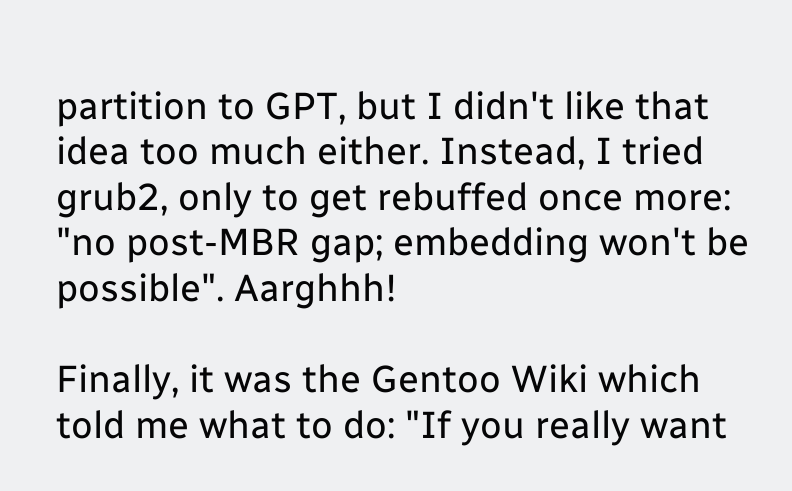partition to GPT, but I didn't like that idea too much either. Instead, I tried grub2, only to get rebuffed once more: "no post-MBR gap; embedding won't be possible". Aarghhh!

Finally, it was the Gentoo Wiki which told me what to do: "If you really want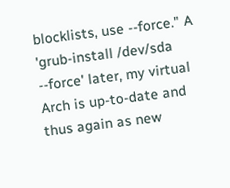blocklists, use --force." A 'grub-install /dev/sda --force' later, my virtual Arch is up-to-date and thus again as new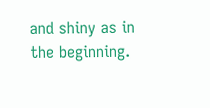and shiny as in the beginning.